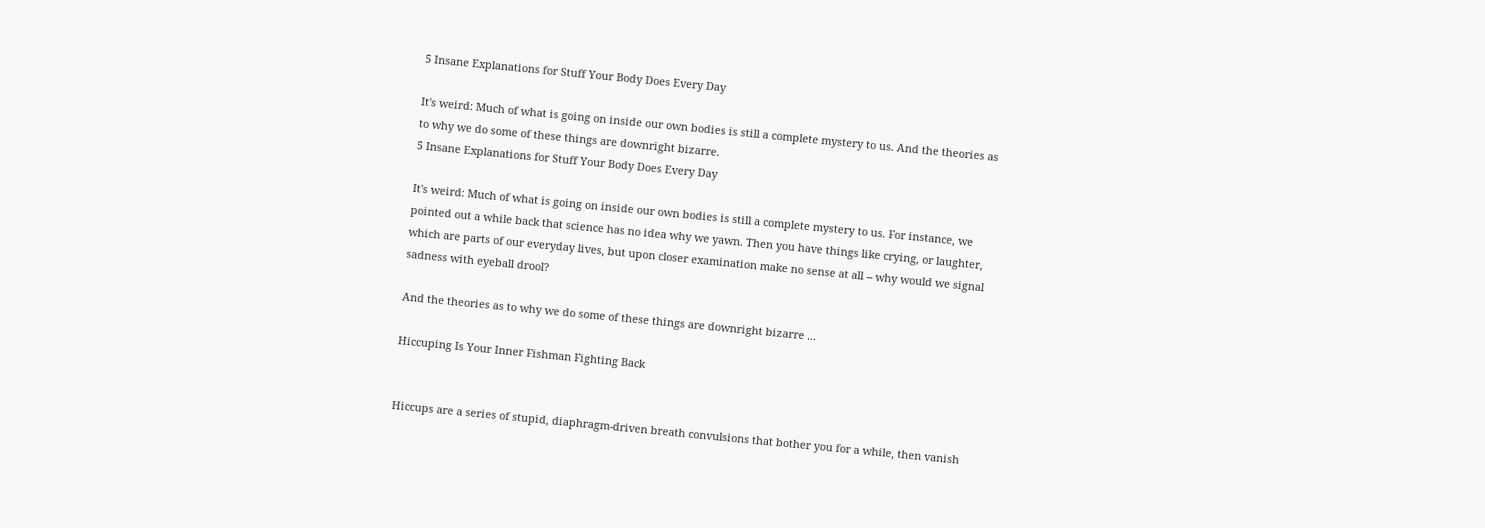5 Insane Explanations for Stuff Your Body Does Every Day

It's weird: Much of what is going on inside our own bodies is still a complete mystery to us. And the theories as to why we do some of these things are downright bizarre.
5 Insane Explanations for Stuff Your Body Does Every Day

It's weird: Much of what is going on inside our own bodies is still a complete mystery to us. For instance, we pointed out a while back that science has no idea why we yawn. Then you have things like crying, or laughter, which are parts of our everyday lives, but upon closer examination make no sense at all -- why would we signal sadness with eyeball drool?

And the theories as to why we do some of these things are downright bizarre ...

Hiccuping Is Your Inner Fishman Fighting Back


Hiccups are a series of stupid, diaphragm-driven breath convulsions that bother you for a while, then vanish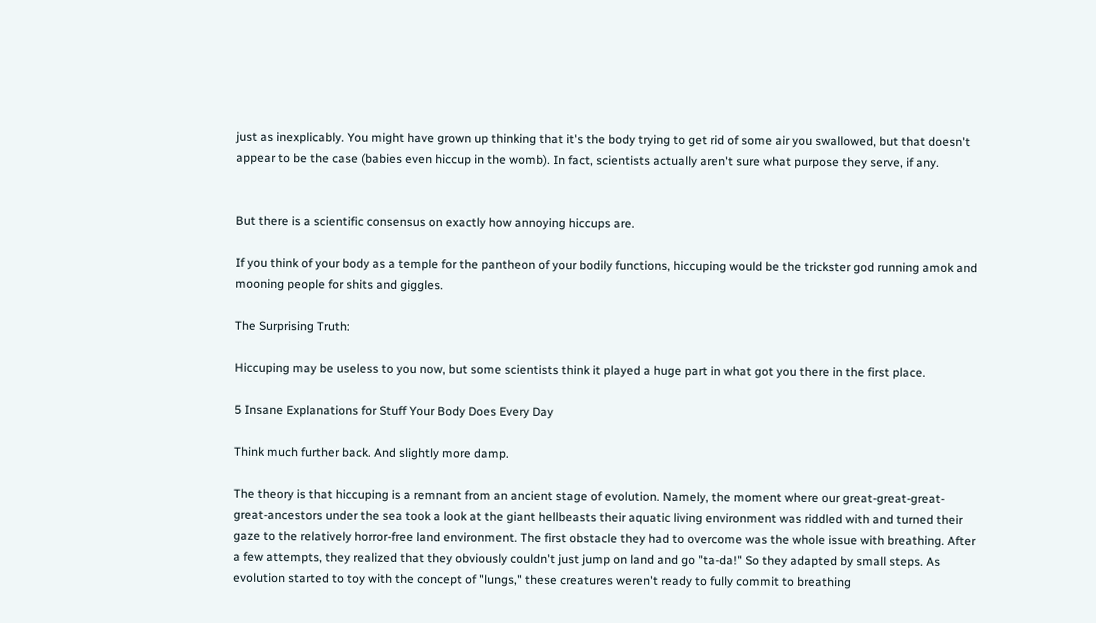just as inexplicably. You might have grown up thinking that it's the body trying to get rid of some air you swallowed, but that doesn't appear to be the case (babies even hiccup in the womb). In fact, scientists actually aren't sure what purpose they serve, if any.


But there is a scientific consensus on exactly how annoying hiccups are.

If you think of your body as a temple for the pantheon of your bodily functions, hiccuping would be the trickster god running amok and mooning people for shits and giggles.

The Surprising Truth:

Hiccuping may be useless to you now, but some scientists think it played a huge part in what got you there in the first place.

5 Insane Explanations for Stuff Your Body Does Every Day

Think much further back. And slightly more damp.

The theory is that hiccuping is a remnant from an ancient stage of evolution. Namely, the moment where our great-great-great-great-ancestors under the sea took a look at the giant hellbeasts their aquatic living environment was riddled with and turned their gaze to the relatively horror-free land environment. The first obstacle they had to overcome was the whole issue with breathing. After a few attempts, they realized that they obviously couldn't just jump on land and go "ta-da!" So they adapted by small steps. As evolution started to toy with the concept of "lungs," these creatures weren't ready to fully commit to breathing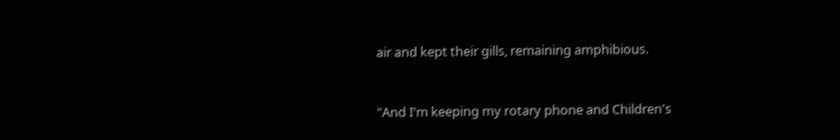air and kept their gills, remaining amphibious.


"And I'm keeping my rotary phone and Children's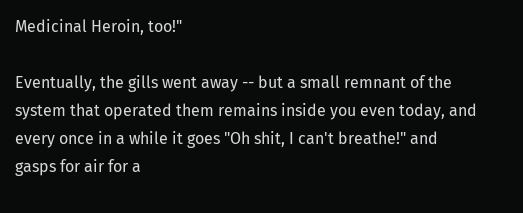Medicinal Heroin, too!"

Eventually, the gills went away -- but a small remnant of the system that operated them remains inside you even today, and every once in a while it goes "Oh shit, I can't breathe!" and gasps for air for a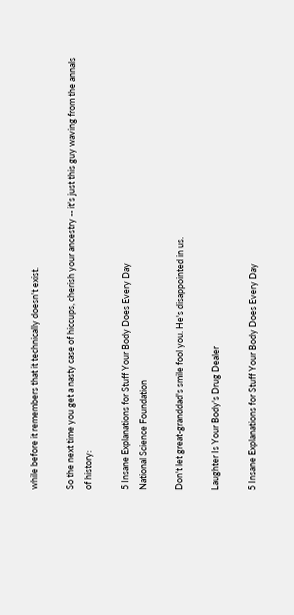while before it remembers that it technically doesn't exist.

So the next time you get a nasty case of hiccups, cherish your ancestry -- it's just this guy waving from the annals of history:

5 Insane Explanations for Stuff Your Body Does Every Day
National Science Foundation

Don't let great-granddad's smile fool you. He's disappointed in us.

Laughter Is Your Body's Drug Dealer

5 Insane Explanations for Stuff Your Body Does Every Day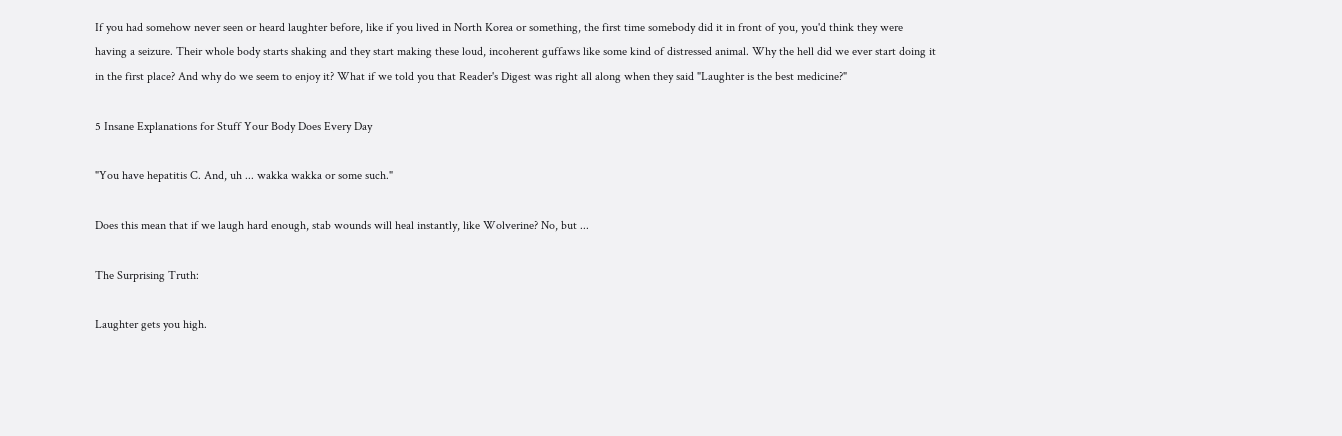If you had somehow never seen or heard laughter before, like if you lived in North Korea or something, the first time somebody did it in front of you, you'd think they were having a seizure. Their whole body starts shaking and they start making these loud, incoherent guffaws like some kind of distressed animal. Why the hell did we ever start doing it in the first place? And why do we seem to enjoy it? What if we told you that Reader's Digest was right all along when they said "Laughter is the best medicine?"

5 Insane Explanations for Stuff Your Body Does Every Day

"You have hepatitis C. And, uh ... wakka wakka or some such."

Does this mean that if we laugh hard enough, stab wounds will heal instantly, like Wolverine? No, but ...

The Surprising Truth:

Laughter gets you high.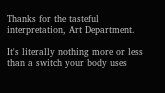Thanks for the tasteful interpretation, Art Department.

It's literally nothing more or less than a switch your body uses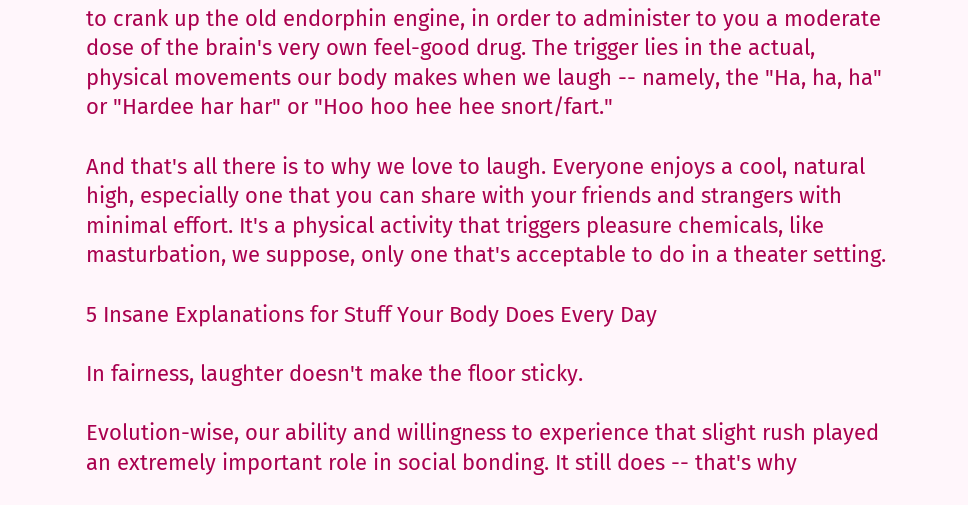to crank up the old endorphin engine, in order to administer to you a moderate dose of the brain's very own feel-good drug. The trigger lies in the actual, physical movements our body makes when we laugh -- namely, the "Ha, ha, ha" or "Hardee har har" or "Hoo hoo hee hee snort/fart."

And that's all there is to why we love to laugh. Everyone enjoys a cool, natural high, especially one that you can share with your friends and strangers with minimal effort. It's a physical activity that triggers pleasure chemicals, like masturbation, we suppose, only one that's acceptable to do in a theater setting.

5 Insane Explanations for Stuff Your Body Does Every Day

In fairness, laughter doesn't make the floor sticky.

Evolution-wise, our ability and willingness to experience that slight rush played an extremely important role in social bonding. It still does -- that's why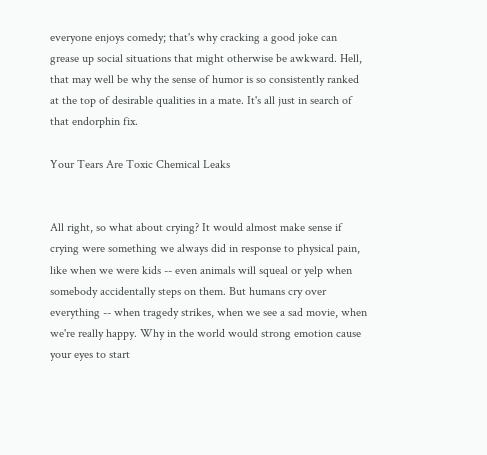everyone enjoys comedy; that's why cracking a good joke can grease up social situations that might otherwise be awkward. Hell, that may well be why the sense of humor is so consistently ranked at the top of desirable qualities in a mate. It's all just in search of that endorphin fix.

Your Tears Are Toxic Chemical Leaks


All right, so what about crying? It would almost make sense if crying were something we always did in response to physical pain, like when we were kids -- even animals will squeal or yelp when somebody accidentally steps on them. But humans cry over everything -- when tragedy strikes, when we see a sad movie, when we're really happy. Why in the world would strong emotion cause your eyes to start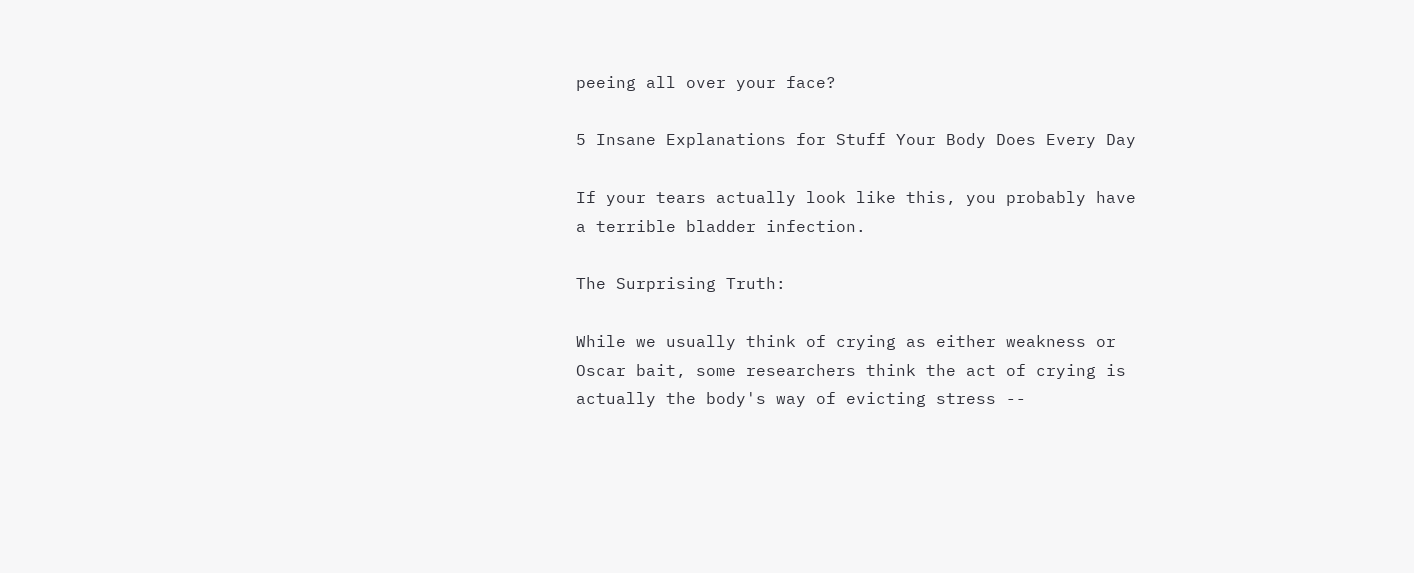peeing all over your face?

5 Insane Explanations for Stuff Your Body Does Every Day

If your tears actually look like this, you probably have a terrible bladder infection.

The Surprising Truth:

While we usually think of crying as either weakness or Oscar bait, some researchers think the act of crying is actually the body's way of evicting stress --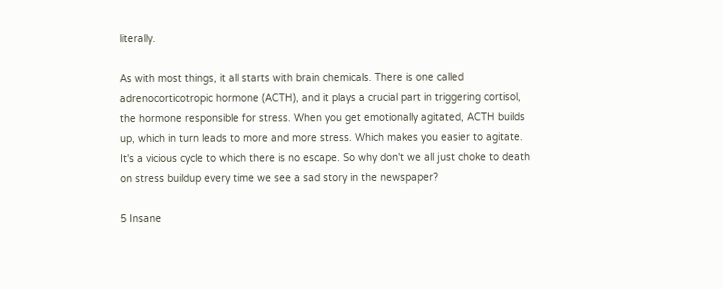literally.

As with most things, it all starts with brain chemicals. There is one called adrenocorticotropic hormone (ACTH), and it plays a crucial part in triggering cortisol, the hormone responsible for stress. When you get emotionally agitated, ACTH builds up, which in turn leads to more and more stress. Which makes you easier to agitate. It's a vicious cycle to which there is no escape. So why don't we all just choke to death on stress buildup every time we see a sad story in the newspaper?

5 Insane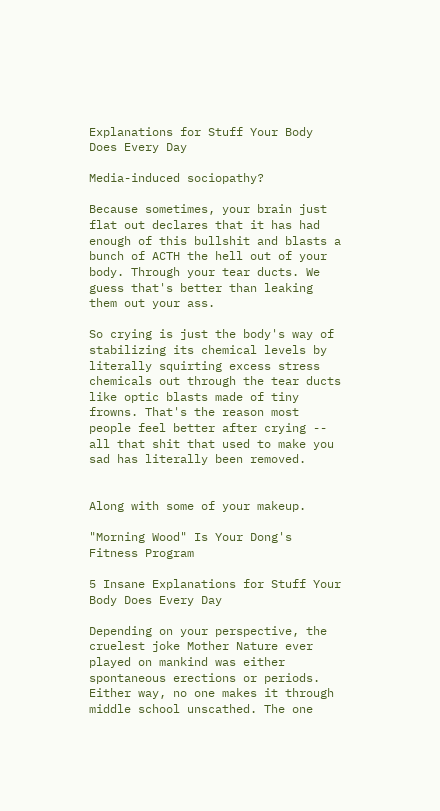Explanations for Stuff Your Body Does Every Day

Media-induced sociopathy?

Because sometimes, your brain just flat out declares that it has had enough of this bullshit and blasts a bunch of ACTH the hell out of your body. Through your tear ducts. We guess that's better than leaking them out your ass.

So crying is just the body's way of stabilizing its chemical levels by literally squirting excess stress chemicals out through the tear ducts like optic blasts made of tiny frowns. That's the reason most people feel better after crying -- all that shit that used to make you sad has literally been removed.


Along with some of your makeup.

"Morning Wood" Is Your Dong's Fitness Program

5 Insane Explanations for Stuff Your Body Does Every Day

Depending on your perspective, the cruelest joke Mother Nature ever played on mankind was either spontaneous erections or periods. Either way, no one makes it through middle school unscathed. The one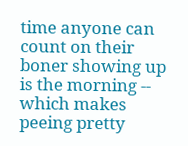time anyone can count on their boner showing up is the morning -- which makes peeing pretty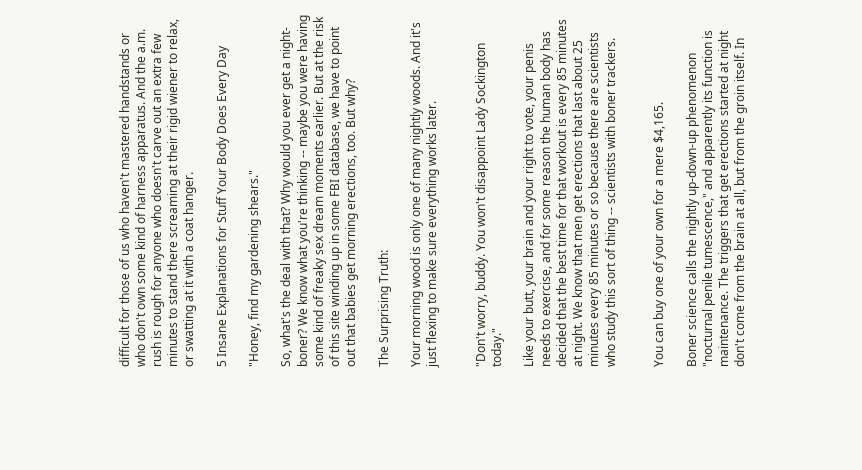difficult for those of us who haven't mastered handstands or who don't own some kind of harness apparatus. And the a.m. rush is rough for anyone who doesn't carve out an extra few minutes to stand there screaming at their rigid wiener to relax, or swatting at it with a coat hanger.

5 Insane Explanations for Stuff Your Body Does Every Day

"Honey, find my gardening shears."

So, what's the deal with that? Why would you ever get a night-boner? We know what you're thinking -- maybe you were having some kind of freaky sex dream moments earlier. But at the risk of this site winding up in some FBI database, we have to point out that babies get morning erections, too. But why?

The Surprising Truth:

Your morning wood is only one of many nightly woods. And it's just flexing to make sure everything works later.


"Don't worry, buddy. You won't disappoint Lady Sockington today."

Like your butt, your brain and your right to vote, your penis needs to exercise, and for some reason the human body has decided that the best time for that workout is every 85 minutes at night. We know that men get erections that last about 25 minutes every 85 minutes or so because there are scientists who study this sort of thing -- scientists with boner trackers.


You can buy one of your own for a mere $4,165.

Boner science calls the nightly up-down-up phenomenon "nocturnal penile tumescence," and apparently its function is maintenance. The triggers that get erections started at night don't come from the brain at all, but from the groin itself. In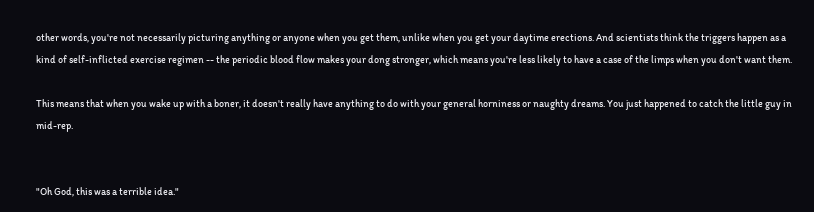other words, you're not necessarily picturing anything or anyone when you get them, unlike when you get your daytime erections. And scientists think the triggers happen as a kind of self-inflicted exercise regimen -- the periodic blood flow makes your dong stronger, which means you're less likely to have a case of the limps when you don't want them.

This means that when you wake up with a boner, it doesn't really have anything to do with your general horniness or naughty dreams. You just happened to catch the little guy in mid-rep.


"Oh God, this was a terrible idea."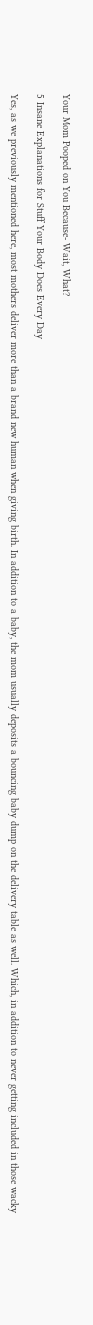Your Mom Pooped on You Because- Wait, What?

5 Insane Explanations for Stuff Your Body Does Every Day

Yes, as we previously mentioned here, most mothers deliver more than a brand new human when giving birth. In addition to a baby, the mom usually deposits a bouncing baby dump on the delivery table as well. Which, in addition to never getting included in those wacky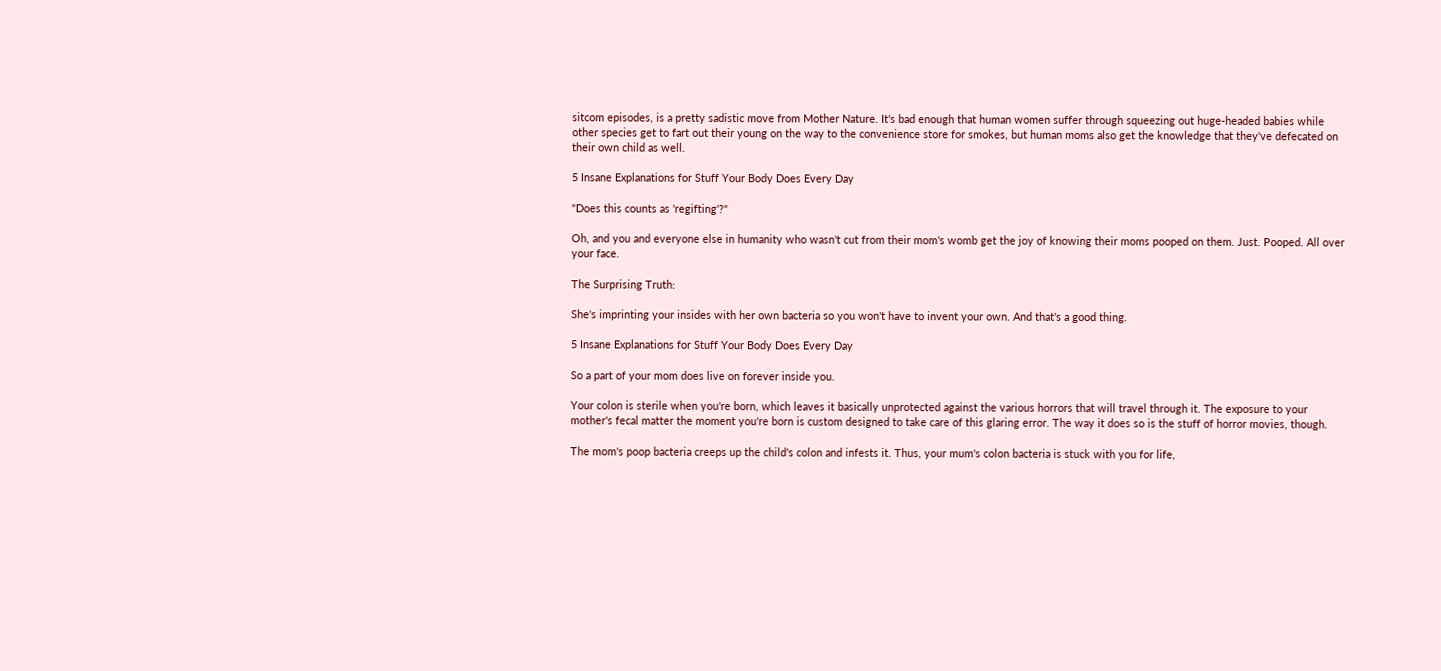sitcom episodes, is a pretty sadistic move from Mother Nature. It's bad enough that human women suffer through squeezing out huge-headed babies while other species get to fart out their young on the way to the convenience store for smokes, but human moms also get the knowledge that they've defecated on their own child as well.

5 Insane Explanations for Stuff Your Body Does Every Day

"Does this counts as 'regifting'?"

Oh, and you and everyone else in humanity who wasn't cut from their mom's womb get the joy of knowing their moms pooped on them. Just. Pooped. All over your face.

The Surprising Truth:

She's imprinting your insides with her own bacteria so you won't have to invent your own. And that's a good thing.

5 Insane Explanations for Stuff Your Body Does Every Day

So a part of your mom does live on forever inside you.

Your colon is sterile when you're born, which leaves it basically unprotected against the various horrors that will travel through it. The exposure to your mother's fecal matter the moment you're born is custom designed to take care of this glaring error. The way it does so is the stuff of horror movies, though.

The mom's poop bacteria creeps up the child's colon and infests it. Thus, your mum's colon bacteria is stuck with you for life,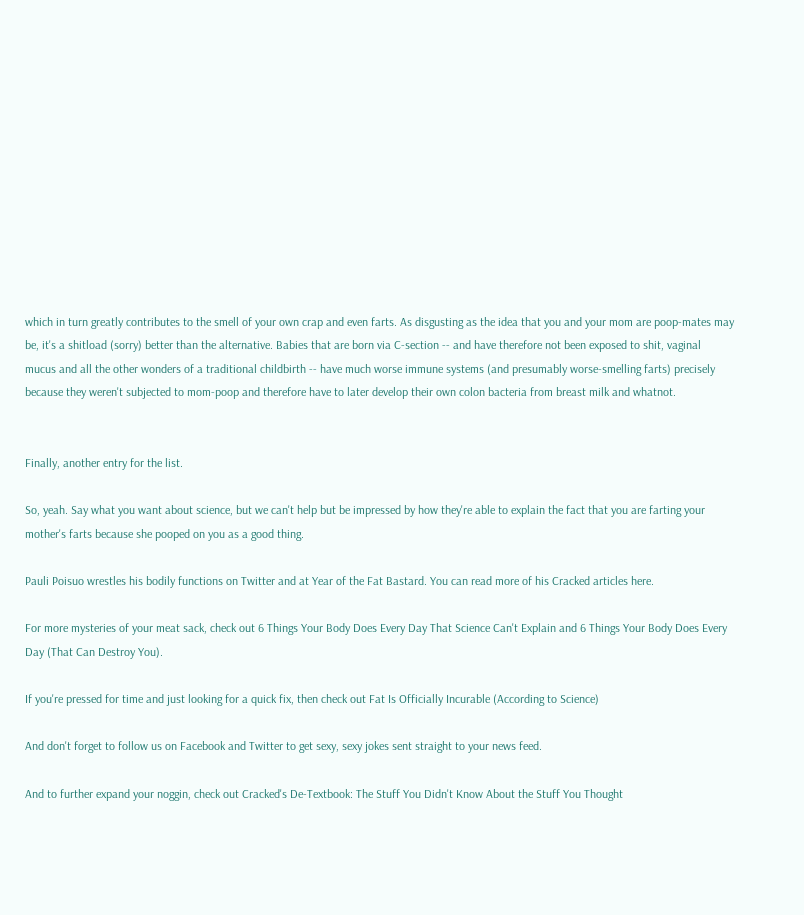which in turn greatly contributes to the smell of your own crap and even farts. As disgusting as the idea that you and your mom are poop-mates may be, it's a shitload (sorry) better than the alternative. Babies that are born via C-section -- and have therefore not been exposed to shit, vaginal mucus and all the other wonders of a traditional childbirth -- have much worse immune systems (and presumably worse-smelling farts) precisely because they weren't subjected to mom-poop and therefore have to later develop their own colon bacteria from breast milk and whatnot.


Finally, another entry for the list.

So, yeah. Say what you want about science, but we can't help but be impressed by how they're able to explain the fact that you are farting your mother's farts because she pooped on you as a good thing.

Pauli Poisuo wrestles his bodily functions on Twitter and at Year of the Fat Bastard. You can read more of his Cracked articles here.

For more mysteries of your meat sack, check out 6 Things Your Body Does Every Day That Science Can't Explain and 6 Things Your Body Does Every Day (That Can Destroy You).

If you're pressed for time and just looking for a quick fix, then check out Fat Is Officially Incurable (According to Science)

And don't forget to follow us on Facebook and Twitter to get sexy, sexy jokes sent straight to your news feed.

And to further expand your noggin, check out Cracked's De-Textbook: The Stuff You Didn't Know About the Stuff You Thought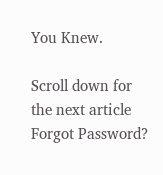You Knew.

Scroll down for the next article
Forgot Password?